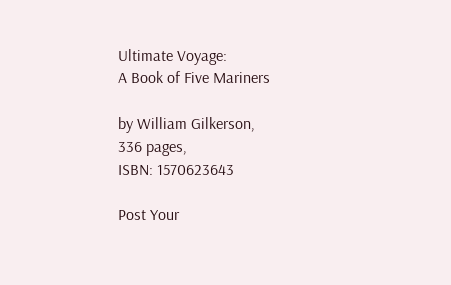Ultimate Voyage:
A Book of Five Mariners

by William Gilkerson,
336 pages,
ISBN: 1570623643

Post Your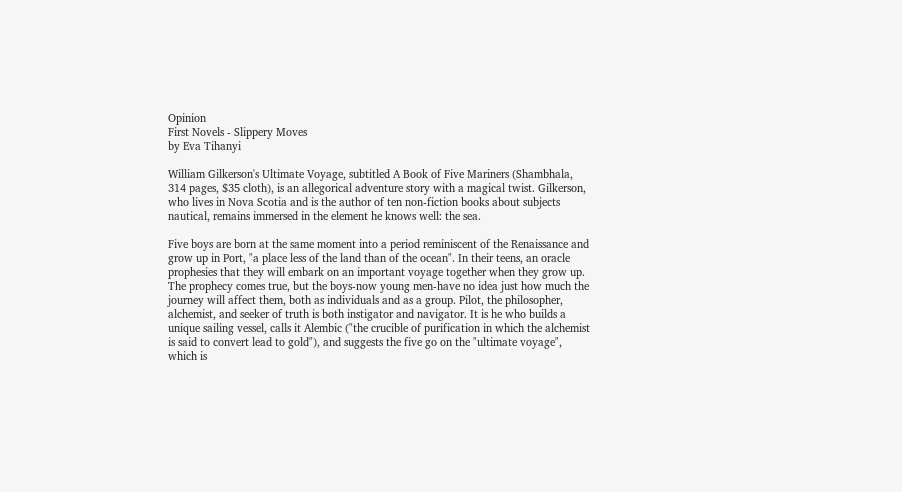Opinion
First Novels - Slippery Moves
by Eva Tihanyi

William Gilkerson's Ultimate Voyage, subtitled A Book of Five Mariners (Shambhala, 314 pages, $35 cloth), is an allegorical adventure story with a magical twist. Gilkerson, who lives in Nova Scotia and is the author of ten non-fiction books about subjects nautical, remains immersed in the element he knows well: the sea.

Five boys are born at the same moment into a period reminiscent of the Renaissance and grow up in Port, "a place less of the land than of the ocean". In their teens, an oracle prophesies that they will embark on an important voyage together when they grow up. The prophecy comes true, but the boys-now young men-have no idea just how much the journey will affect them, both as individuals and as a group. Pilot, the philosopher, alchemist, and seeker of truth is both instigator and navigator. It is he who builds a unique sailing vessel, calls it Alembic ("the crucible of purification in which the alchemist is said to convert lead to gold"), and suggests the five go on the "ultimate voyage", which is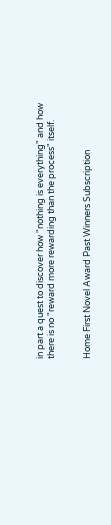in part a quest to discover how "nothing is everything" and how there is no "reward more rewarding than the process" itself.


Home First Novel Award Past Winners Subscription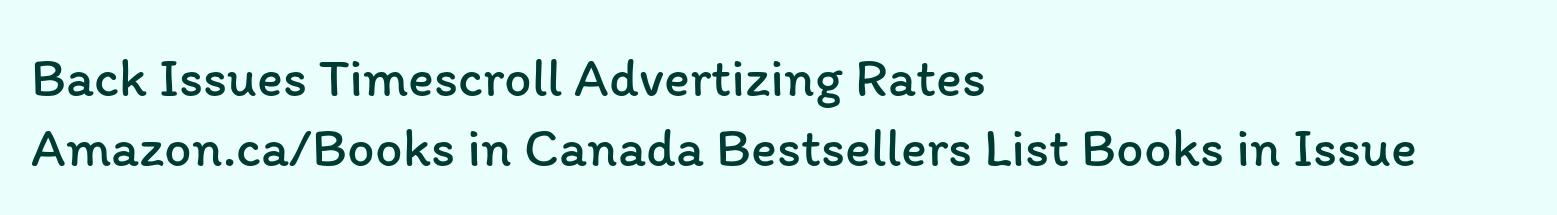Back Issues Timescroll Advertizing Rates
Amazon.ca/Books in Canada Bestsellers List Books in Issue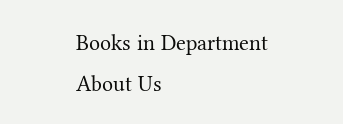Books in Department About Us